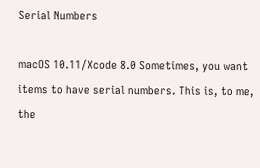Serial Numbers

macOS 10.11/Xcode 8.0 Sometimes, you want items to have serial numbers. This is, to me, the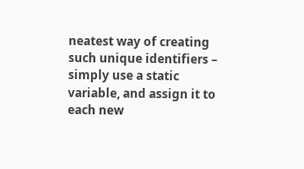neatest way of creating such unique identifiers – simply use a static variable, and assign it to each new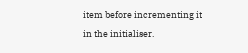item before incrementing it in the initialiser.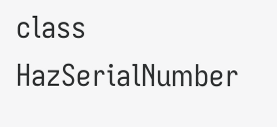class HazSerialNumber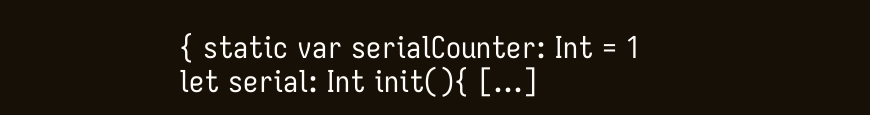{ static var serialCounter: Int = 1 let serial: Int init(){ […]